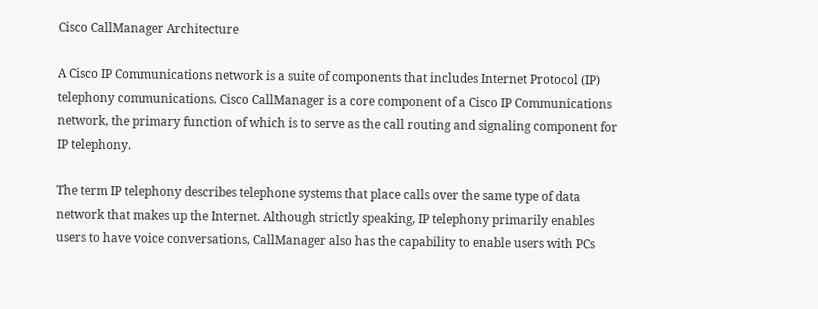Cisco CallManager Architecture

A Cisco IP Communications network is a suite of components that includes Internet Protocol (IP) telephony communications. Cisco CallManager is a core component of a Cisco IP Communications network, the primary function of which is to serve as the call routing and signaling component for IP telephony.

The term IP telephony describes telephone systems that place calls over the same type of data network that makes up the Internet. Although strictly speaking, IP telephony primarily enables users to have voice conversations, CallManager also has the capability to enable users with PCs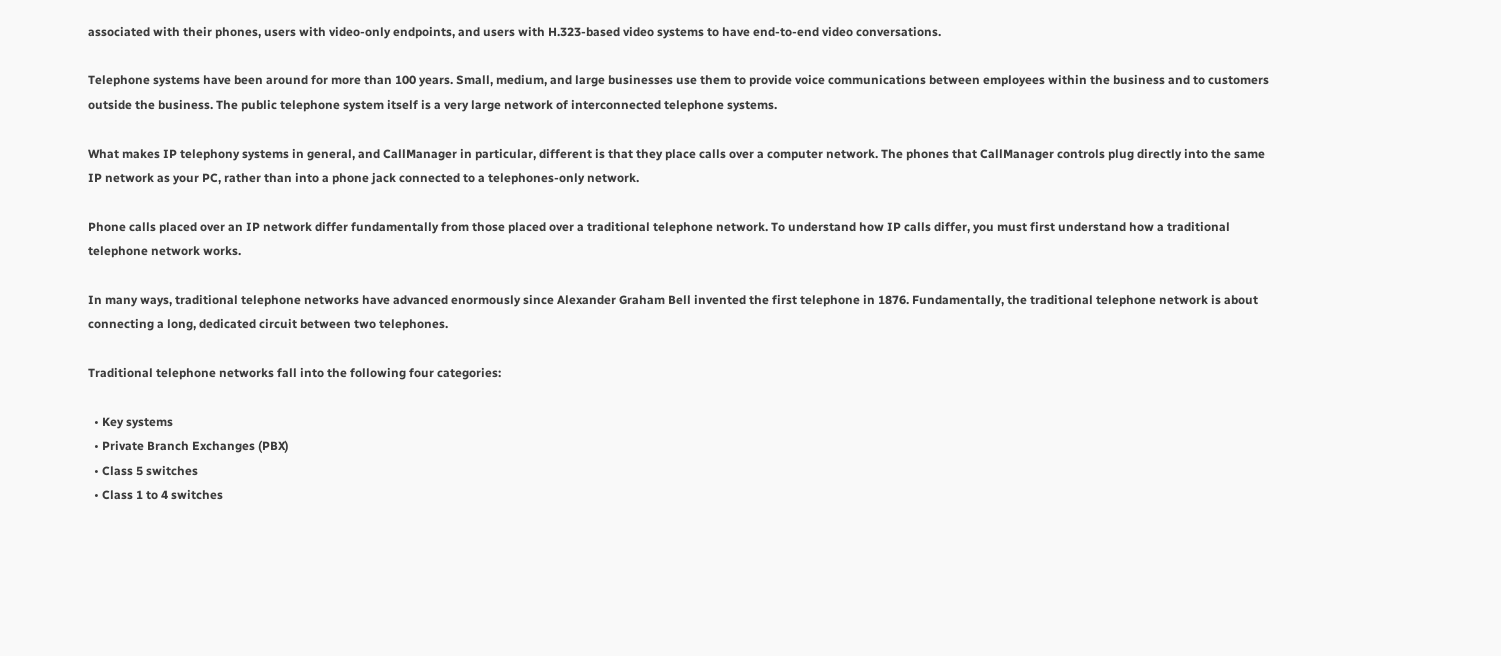associated with their phones, users with video-only endpoints, and users with H.323-based video systems to have end-to-end video conversations.

Telephone systems have been around for more than 100 years. Small, medium, and large businesses use them to provide voice communications between employees within the business and to customers outside the business. The public telephone system itself is a very large network of interconnected telephone systems.

What makes IP telephony systems in general, and CallManager in particular, different is that they place calls over a computer network. The phones that CallManager controls plug directly into the same IP network as your PC, rather than into a phone jack connected to a telephones-only network.

Phone calls placed over an IP network differ fundamentally from those placed over a traditional telephone network. To understand how IP calls differ, you must first understand how a traditional telephone network works.

In many ways, traditional telephone networks have advanced enormously since Alexander Graham Bell invented the first telephone in 1876. Fundamentally, the traditional telephone network is about connecting a long, dedicated circuit between two telephones.

Traditional telephone networks fall into the following four categories:

  • Key systems
  • Private Branch Exchanges (PBX)
  • Class 5 switches
  • Class 1 to 4 switches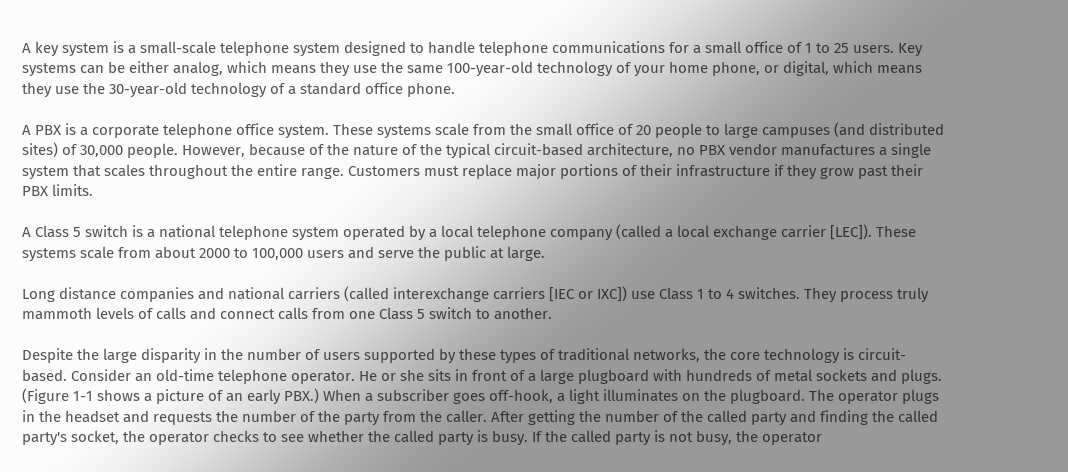A key system is a small-scale telephone system designed to handle telephone communications for a small office of 1 to 25 users. Key systems can be either analog, which means they use the same 100-year-old technology of your home phone, or digital, which means they use the 30-year-old technology of a standard office phone.

A PBX is a corporate telephone office system. These systems scale from the small office of 20 people to large campuses (and distributed sites) of 30,000 people. However, because of the nature of the typical circuit-based architecture, no PBX vendor manufactures a single system that scales throughout the entire range. Customers must replace major portions of their infrastructure if they grow past their PBX limits.

A Class 5 switch is a national telephone system operated by a local telephone company (called a local exchange carrier [LEC]). These systems scale from about 2000 to 100,000 users and serve the public at large.

Long distance companies and national carriers (called interexchange carriers [IEC or IXC]) use Class 1 to 4 switches. They process truly mammoth levels of calls and connect calls from one Class 5 switch to another.

Despite the large disparity in the number of users supported by these types of traditional networks, the core technology is circuit-based. Consider an old-time telephone operator. He or she sits in front of a large plugboard with hundreds of metal sockets and plugs. (Figure 1-1 shows a picture of an early PBX.) When a subscriber goes off-hook, a light illuminates on the plugboard. The operator plugs in the headset and requests the number of the party from the caller. After getting the number of the called party and finding the called party's socket, the operator checks to see whether the called party is busy. If the called party is not busy, the operator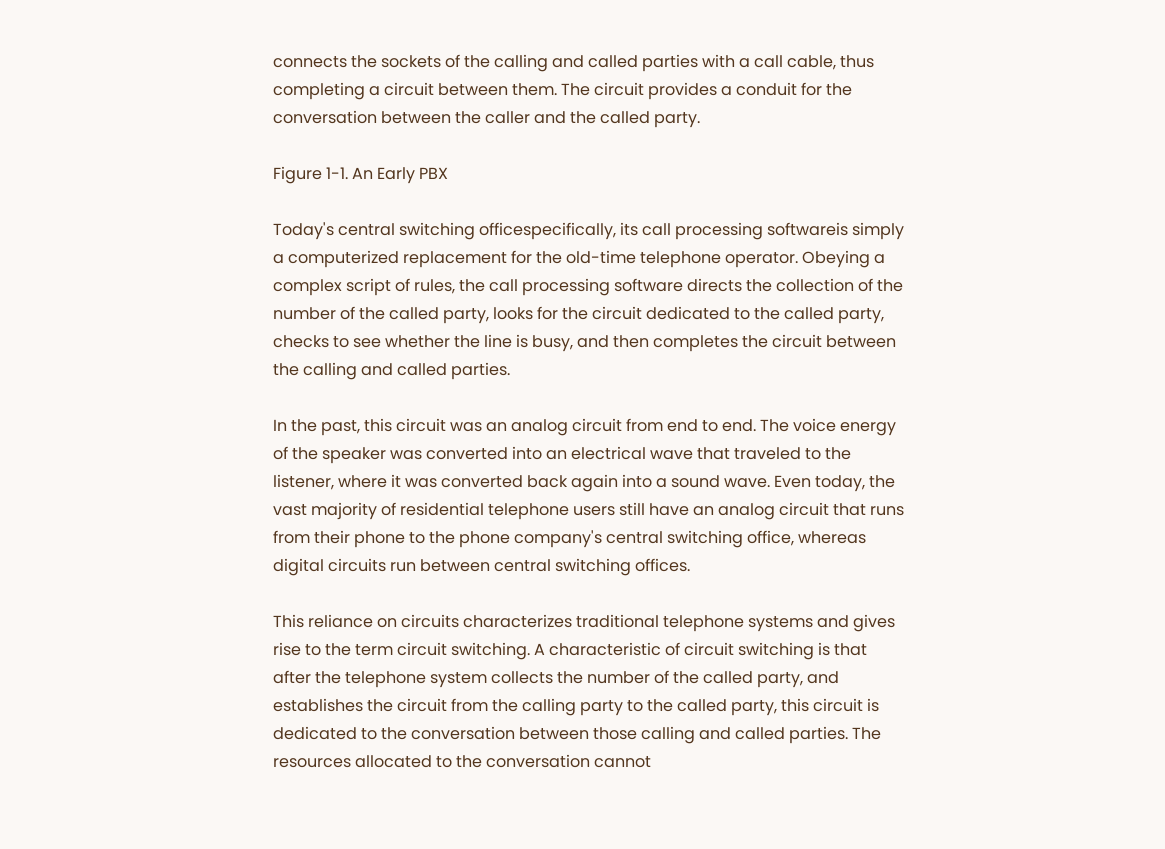connects the sockets of the calling and called parties with a call cable, thus completing a circuit between them. The circuit provides a conduit for the conversation between the caller and the called party.

Figure 1-1. An Early PBX

Today's central switching officespecifically, its call processing softwareis simply a computerized replacement for the old-time telephone operator. Obeying a complex script of rules, the call processing software directs the collection of the number of the called party, looks for the circuit dedicated to the called party, checks to see whether the line is busy, and then completes the circuit between the calling and called parties.

In the past, this circuit was an analog circuit from end to end. The voice energy of the speaker was converted into an electrical wave that traveled to the listener, where it was converted back again into a sound wave. Even today, the vast majority of residential telephone users still have an analog circuit that runs from their phone to the phone company's central switching office, whereas digital circuits run between central switching offices.

This reliance on circuits characterizes traditional telephone systems and gives rise to the term circuit switching. A characteristic of circuit switching is that after the telephone system collects the number of the called party, and establishes the circuit from the calling party to the called party, this circuit is dedicated to the conversation between those calling and called parties. The resources allocated to the conversation cannot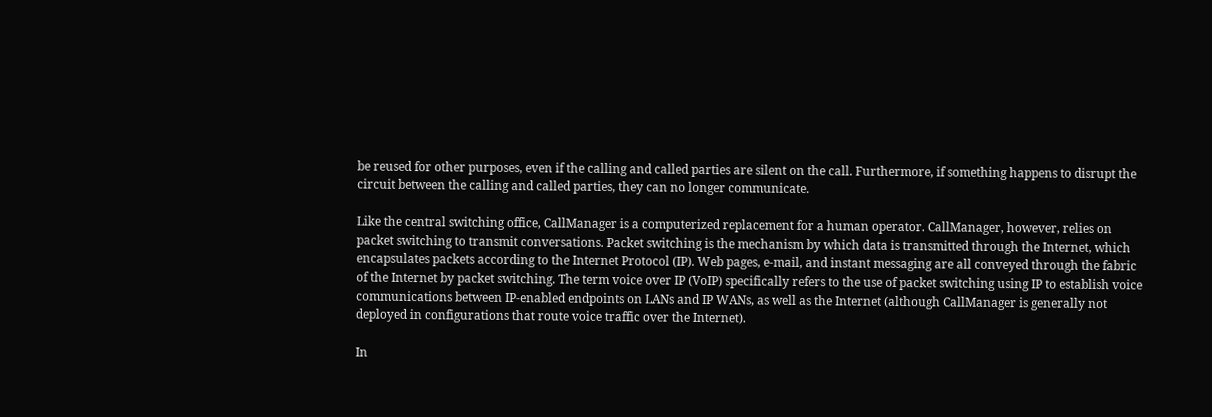be reused for other purposes, even if the calling and called parties are silent on the call. Furthermore, if something happens to disrupt the circuit between the calling and called parties, they can no longer communicate.

Like the central switching office, CallManager is a computerized replacement for a human operator. CallManager, however, relies on packet switching to transmit conversations. Packet switching is the mechanism by which data is transmitted through the Internet, which encapsulates packets according to the Internet Protocol (IP). Web pages, e-mail, and instant messaging are all conveyed through the fabric of the Internet by packet switching. The term voice over IP (VoIP) specifically refers to the use of packet switching using IP to establish voice communications between IP-enabled endpoints on LANs and IP WANs, as well as the Internet (although CallManager is generally not deployed in configurations that route voice traffic over the Internet).

In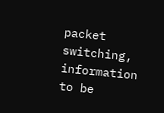packet switching, information to be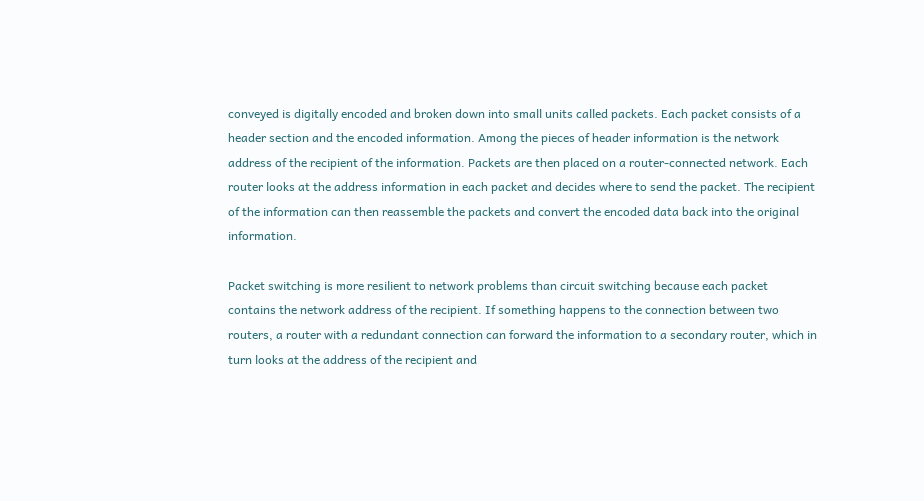conveyed is digitally encoded and broken down into small units called packets. Each packet consists of a header section and the encoded information. Among the pieces of header information is the network address of the recipient of the information. Packets are then placed on a router-connected network. Each router looks at the address information in each packet and decides where to send the packet. The recipient of the information can then reassemble the packets and convert the encoded data back into the original information.

Packet switching is more resilient to network problems than circuit switching because each packet contains the network address of the recipient. If something happens to the connection between two routers, a router with a redundant connection can forward the information to a secondary router, which in turn looks at the address of the recipient and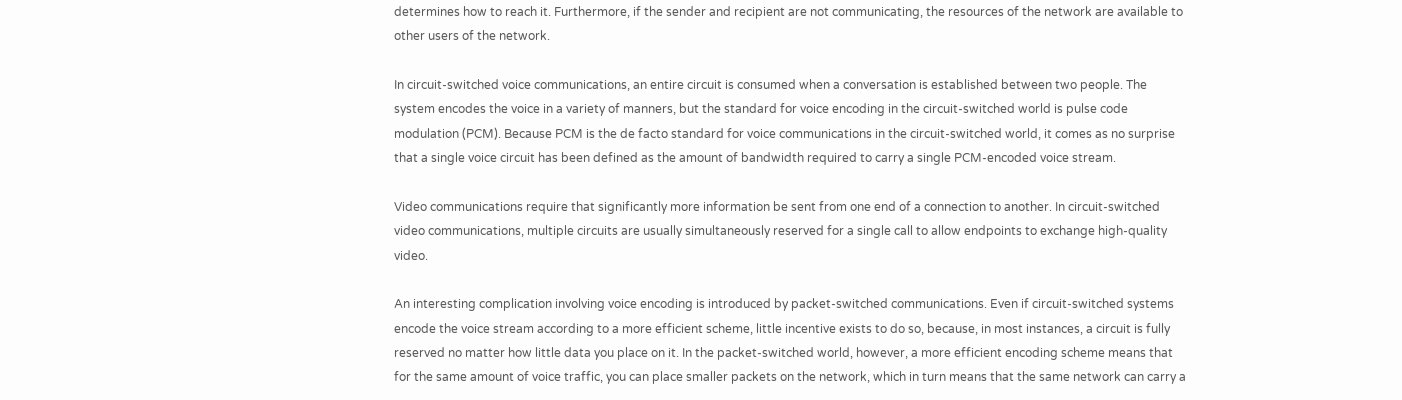determines how to reach it. Furthermore, if the sender and recipient are not communicating, the resources of the network are available to other users of the network.

In circuit-switched voice communications, an entire circuit is consumed when a conversation is established between two people. The system encodes the voice in a variety of manners, but the standard for voice encoding in the circuit-switched world is pulse code modulation (PCM). Because PCM is the de facto standard for voice communications in the circuit-switched world, it comes as no surprise that a single voice circuit has been defined as the amount of bandwidth required to carry a single PCM-encoded voice stream.

Video communications require that significantly more information be sent from one end of a connection to another. In circuit-switched video communications, multiple circuits are usually simultaneously reserved for a single call to allow endpoints to exchange high-quality video.

An interesting complication involving voice encoding is introduced by packet-switched communications. Even if circuit-switched systems encode the voice stream according to a more efficient scheme, little incentive exists to do so, because, in most instances, a circuit is fully reserved no matter how little data you place on it. In the packet-switched world, however, a more efficient encoding scheme means that for the same amount of voice traffic, you can place smaller packets on the network, which in turn means that the same network can carry a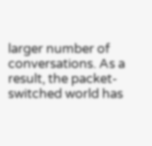larger number of conversations. As a result, the packet-switched world has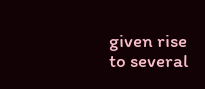given rise to several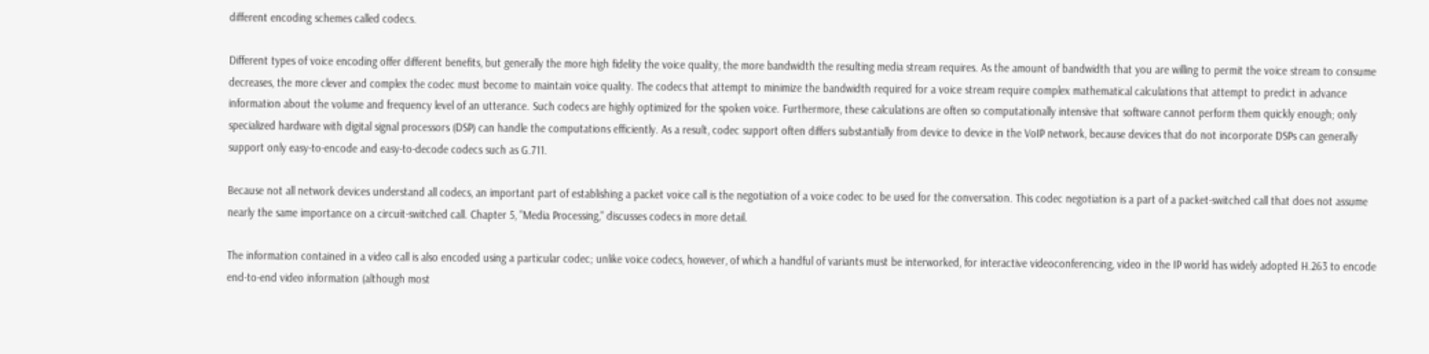different encoding schemes called codecs.

Different types of voice encoding offer different benefits, but generally the more high fidelity the voice quality, the more bandwidth the resulting media stream requires. As the amount of bandwidth that you are willing to permit the voice stream to consume decreases, the more clever and complex the codec must become to maintain voice quality. The codecs that attempt to minimize the bandwidth required for a voice stream require complex mathematical calculations that attempt to predict in advance information about the volume and frequency level of an utterance. Such codecs are highly optimized for the spoken voice. Furthermore, these calculations are often so computationally intensive that software cannot perform them quickly enough; only specialized hardware with digital signal processors (DSP) can handle the computations efficiently. As a result, codec support often differs substantially from device to device in the VoIP network, because devices that do not incorporate DSPs can generally support only easy-to-encode and easy-to-decode codecs such as G.711.

Because not all network devices understand all codecs, an important part of establishing a packet voice call is the negotiation of a voice codec to be used for the conversation. This codec negotiation is a part of a packet-switched call that does not assume nearly the same importance on a circuit-switched call. Chapter 5, "Media Processing," discusses codecs in more detail.

The information contained in a video call is also encoded using a particular codec; unlike voice codecs, however, of which a handful of variants must be interworked, for interactive videoconferencing, video in the IP world has widely adopted H.263 to encode end-to-end video information (although most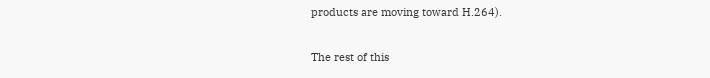products are moving toward H.264).

The rest of this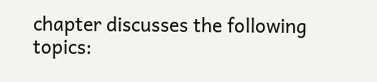chapter discusses the following topics: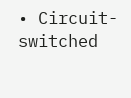• Circuit-switched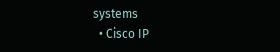systems
  • Cisco IP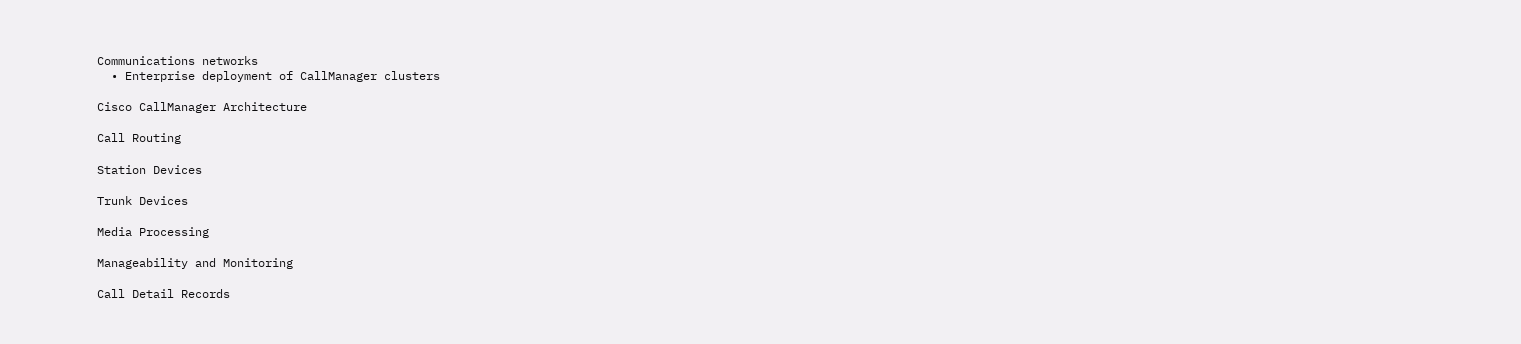Communications networks
  • Enterprise deployment of CallManager clusters

Cisco CallManager Architecture

Call Routing

Station Devices

Trunk Devices

Media Processing

Manageability and Monitoring

Call Detail Records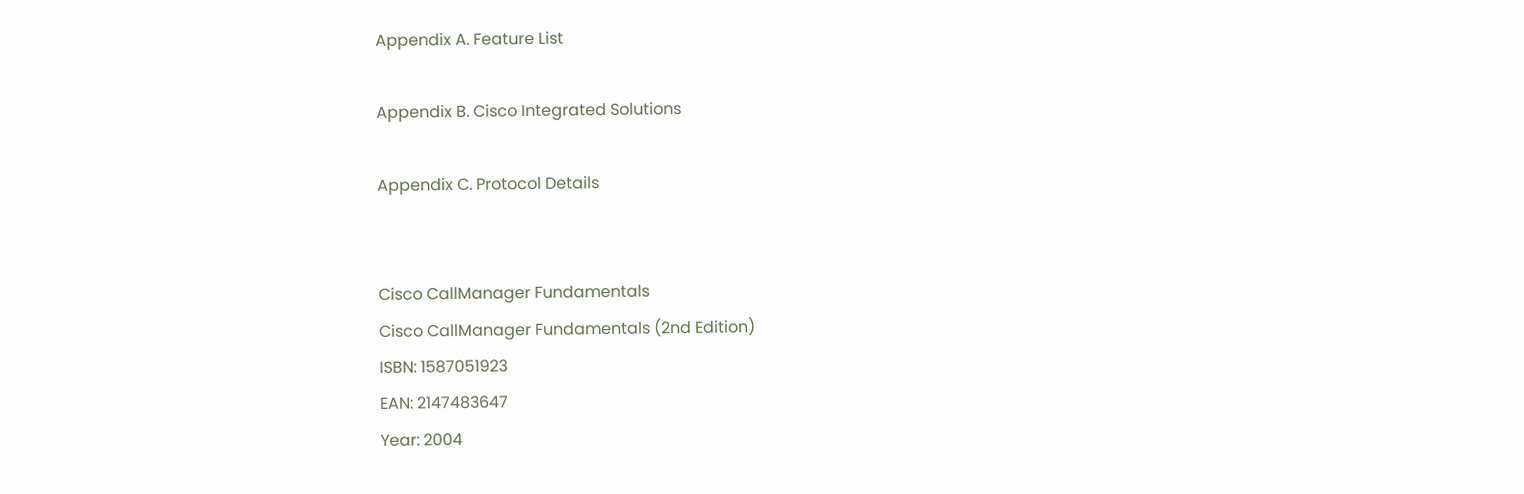Appendix A. Feature List

Appendix B. Cisco Integrated Solutions

Appendix C. Protocol Details


Cisco CallManager Fundamentals
Cisco CallManager Fundamentals (2nd Edition)
ISBN: 1587051923
EAN: 2147483647
Year: 2004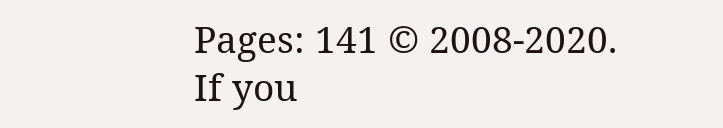Pages: 141 © 2008-2020.
If you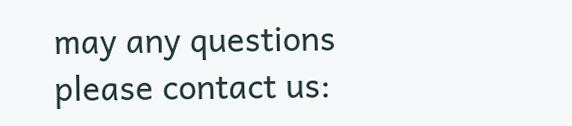may any questions please contact us: